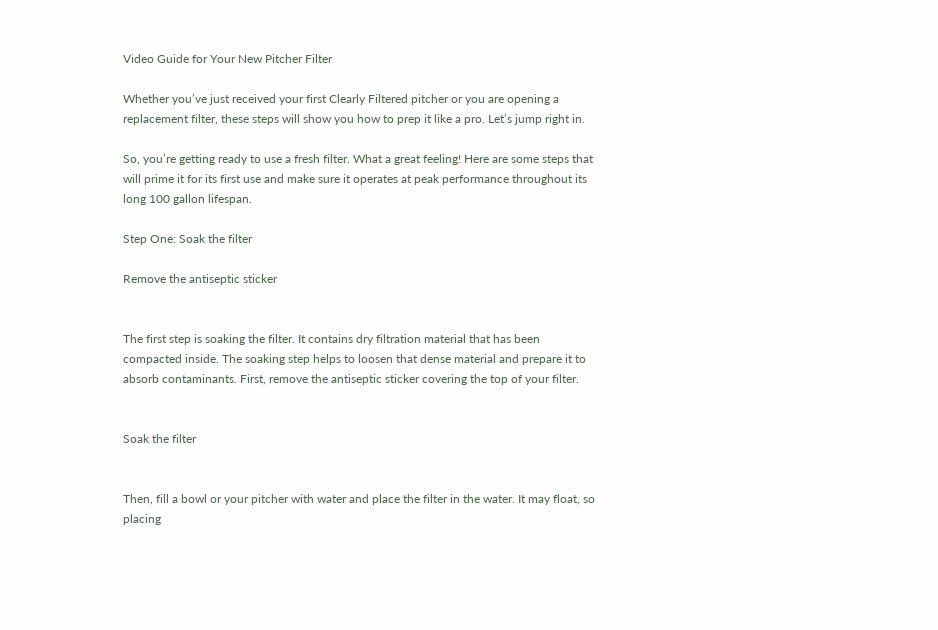Video Guide for Your New Pitcher Filter

Whether you’ve just received your first Clearly Filtered pitcher or you are opening a replacement filter, these steps will show you how to prep it like a pro. Let’s jump right in.

So, you’re getting ready to use a fresh filter. What a great feeling! Here are some steps that will prime it for its first use and make sure it operates at peak performance throughout its long 100 gallon lifespan.

Step One: Soak the filter

Remove the antiseptic sticker


The first step is soaking the filter. It contains dry filtration material that has been compacted inside. The soaking step helps to loosen that dense material and prepare it to absorb contaminants. First, remove the antiseptic sticker covering the top of your filter.


Soak the filter


Then, fill a bowl or your pitcher with water and place the filter in the water. It may float, so placing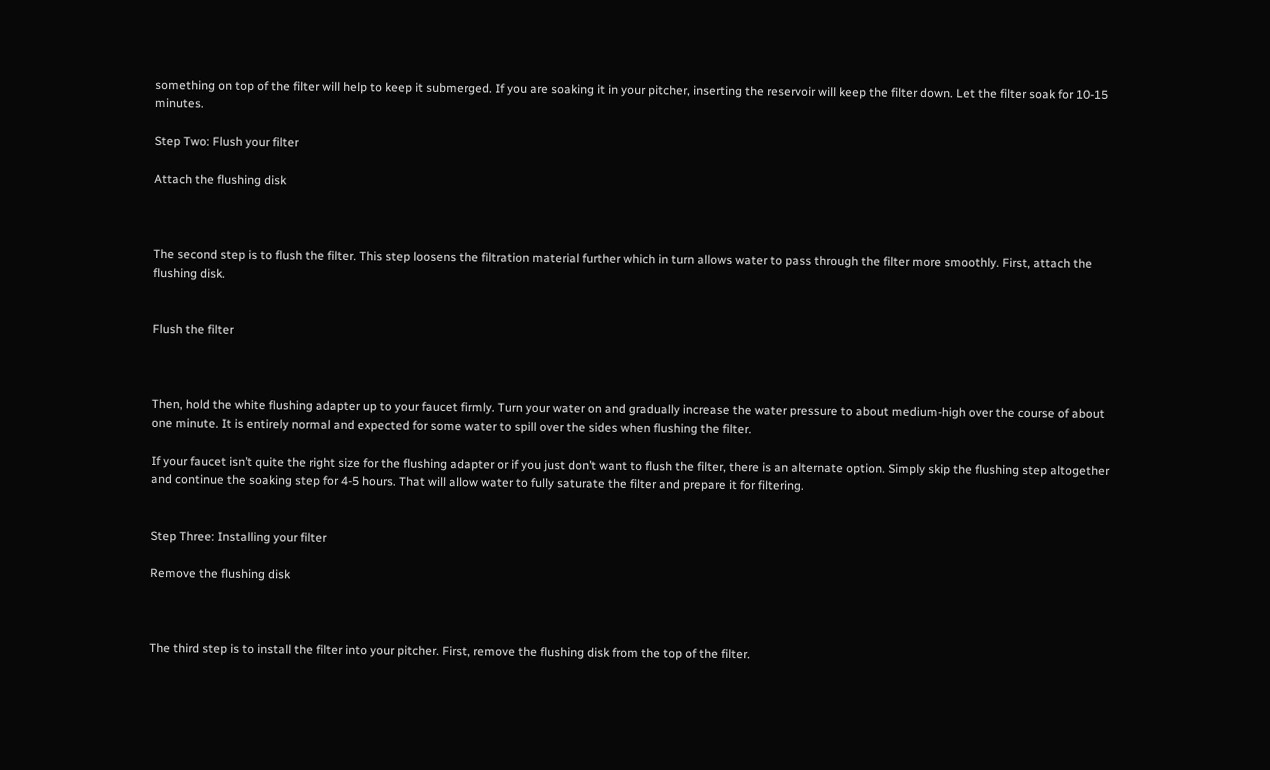something on top of the filter will help to keep it submerged. If you are soaking it in your pitcher, inserting the reservoir will keep the filter down. Let the filter soak for 10-15 minutes.

Step Two: Flush your filter

Attach the flushing disk



The second step is to flush the filter. This step loosens the filtration material further which in turn allows water to pass through the filter more smoothly. First, attach the flushing disk.


Flush the filter



Then, hold the white flushing adapter up to your faucet firmly. Turn your water on and gradually increase the water pressure to about medium-high over the course of about one minute. It is entirely normal and expected for some water to spill over the sides when flushing the filter.

If your faucet isn’t quite the right size for the flushing adapter or if you just don’t want to flush the filter, there is an alternate option. Simply skip the flushing step altogether and continue the soaking step for 4-5 hours. That will allow water to fully saturate the filter and prepare it for filtering.


Step Three: Installing your filter

Remove the flushing disk



The third step is to install the filter into your pitcher. First, remove the flushing disk from the top of the filter.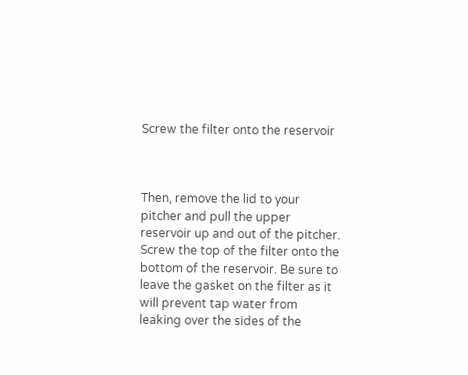Screw the filter onto the reservoir



Then, remove the lid to your pitcher and pull the upper reservoir up and out of the pitcher. Screw the top of the filter onto the bottom of the reservoir. Be sure to leave the gasket on the filter as it will prevent tap water from leaking over the sides of the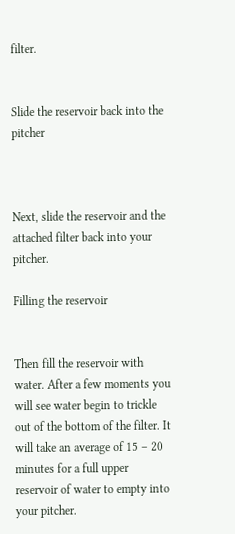filter.


Slide the reservoir back into the pitcher



Next, slide the reservoir and the attached filter back into your pitcher.

Filling the reservoir


Then fill the reservoir with water. After a few moments you will see water begin to trickle out of the bottom of the filter. It will take an average of 15 – 20 minutes for a full upper reservoir of water to empty into your pitcher.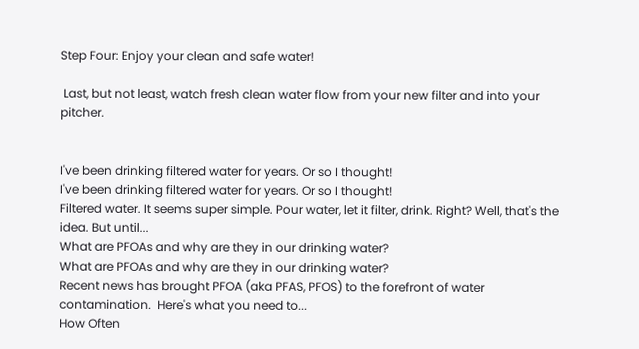Step Four: Enjoy your clean and safe water!

 Last, but not least, watch fresh clean water flow from your new filter and into your pitcher.


I've been drinking filtered water for years. Or so I thought!
I've been drinking filtered water for years. Or so I thought!
Filtered water. It seems super simple. Pour water, let it filter, drink. Right? Well, that's the idea. But until...
What are PFOAs and why are they in our drinking water?
What are PFOAs and why are they in our drinking water?
Recent news has brought PFOA (aka PFAS, PFOS) to the forefront of water contamination.  Here's what you need to...
How Often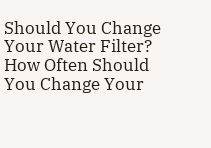Should You Change Your Water Filter?
How Often Should You Change Your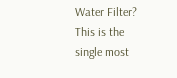Water Filter?
This is the single most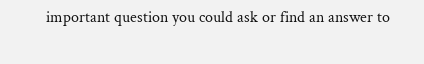important question you could ask or find an answer to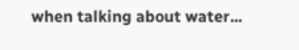when talking about water...